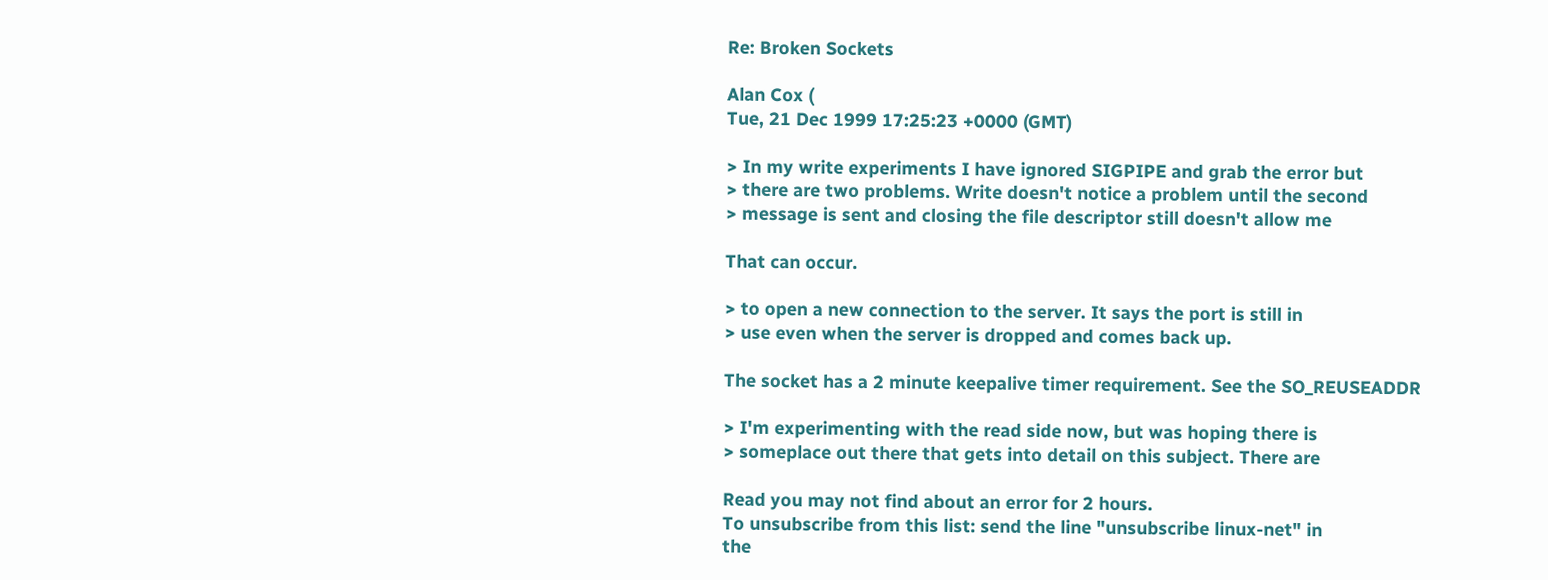Re: Broken Sockets

Alan Cox (
Tue, 21 Dec 1999 17:25:23 +0000 (GMT)

> In my write experiments I have ignored SIGPIPE and grab the error but
> there are two problems. Write doesn't notice a problem until the second
> message is sent and closing the file descriptor still doesn't allow me

That can occur.

> to open a new connection to the server. It says the port is still in
> use even when the server is dropped and comes back up.

The socket has a 2 minute keepalive timer requirement. See the SO_REUSEADDR

> I'm experimenting with the read side now, but was hoping there is
> someplace out there that gets into detail on this subject. There are

Read you may not find about an error for 2 hours.
To unsubscribe from this list: send the line "unsubscribe linux-net" in
the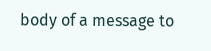body of a message to